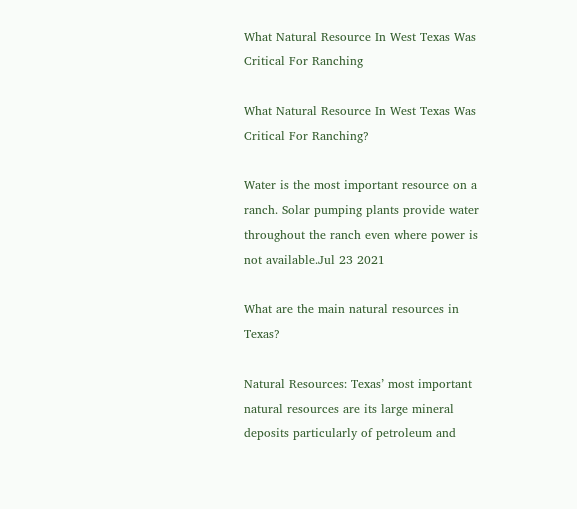What Natural Resource In West Texas Was Critical For Ranching

What Natural Resource In West Texas Was Critical For Ranching?

Water is the most important resource on a ranch. Solar pumping plants provide water throughout the ranch even where power is not available.Jul 23 2021

What are the main natural resources in Texas?

Natural Resources: Texas’ most important natural resources are its large mineral deposits particularly of petroleum and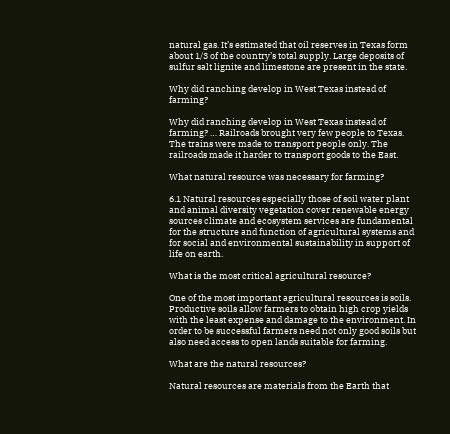natural gas. It’s estimated that oil reserves in Texas form about 1/3 of the country’s total supply. Large deposits of sulfur salt lignite and limestone are present in the state.

Why did ranching develop in West Texas instead of farming?

Why did ranching develop in West Texas instead of farming? … Railroads brought very few people to Texas. The trains were made to transport people only. The railroads made it harder to transport goods to the East.

What natural resource was necessary for farming?

6.1 Natural resources especially those of soil water plant and animal diversity vegetation cover renewable energy sources climate and ecosystem services are fundamental for the structure and function of agricultural systems and for social and environmental sustainability in support of life on earth.

What is the most critical agricultural resource?

One of the most important agricultural resources is soils. Productive soils allow farmers to obtain high crop yields with the least expense and damage to the environment. In order to be successful farmers need not only good soils but also need access to open lands suitable for farming.

What are the natural resources?

Natural resources are materials from the Earth that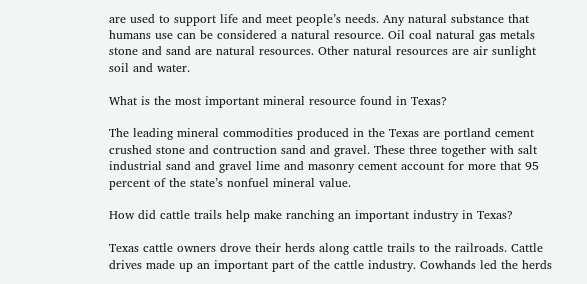are used to support life and meet people’s needs. Any natural substance that humans use can be considered a natural resource. Oil coal natural gas metals stone and sand are natural resources. Other natural resources are air sunlight soil and water.

What is the most important mineral resource found in Texas?

The leading mineral commodities produced in the Texas are portland cement crushed stone and contruction sand and gravel. These three together with salt industrial sand and gravel lime and masonry cement account for more that 95 percent of the state’s nonfuel mineral value.

How did cattle trails help make ranching an important industry in Texas?

Texas cattle owners drove their herds along cattle trails to the railroads. Cattle drives made up an important part of the cattle industry. Cowhands led the herds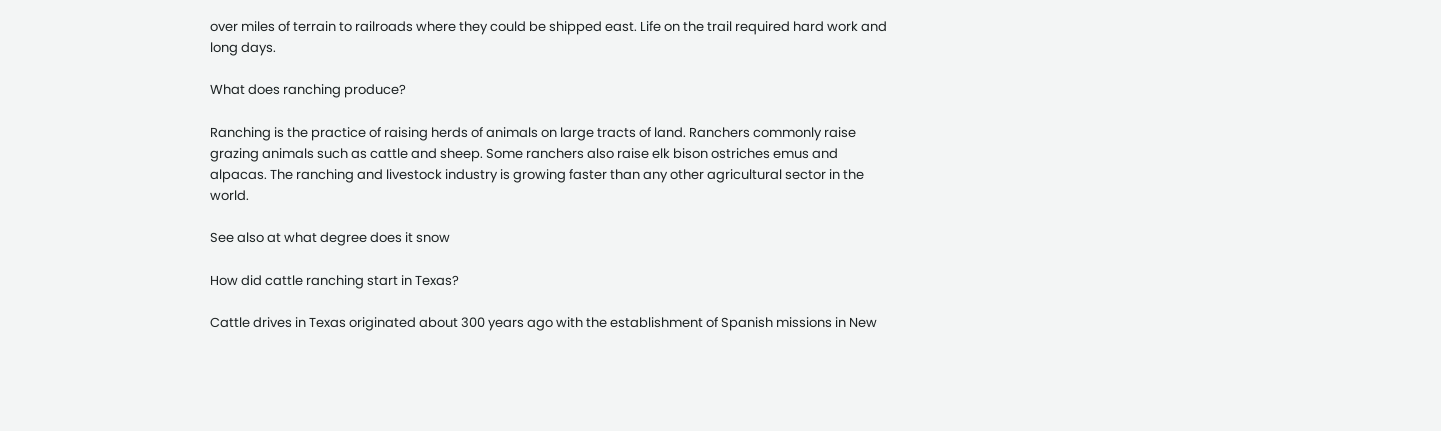over miles of terrain to railroads where they could be shipped east. Life on the trail required hard work and long days.

What does ranching produce?

Ranching is the practice of raising herds of animals on large tracts of land. Ranchers commonly raise grazing animals such as cattle and sheep. Some ranchers also raise elk bison ostriches emus and alpacas. The ranching and livestock industry is growing faster than any other agricultural sector in the world.

See also at what degree does it snow

How did cattle ranching start in Texas?

Cattle drives in Texas originated about 300 years ago with the establishment of Spanish missions in New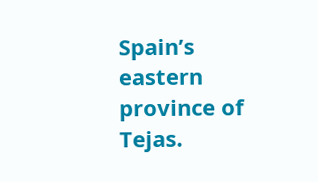Spain’s eastern province of Tejas.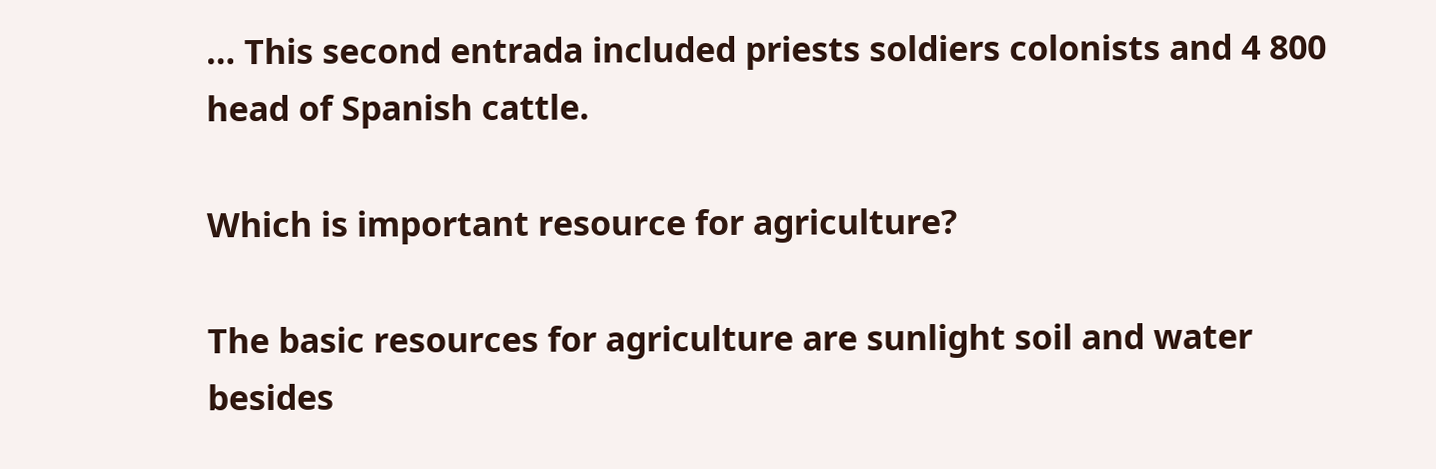… This second entrada included priests soldiers colonists and 4 800 head of Spanish cattle.

Which is important resource for agriculture?

The basic resources for agriculture are sunlight soil and water besides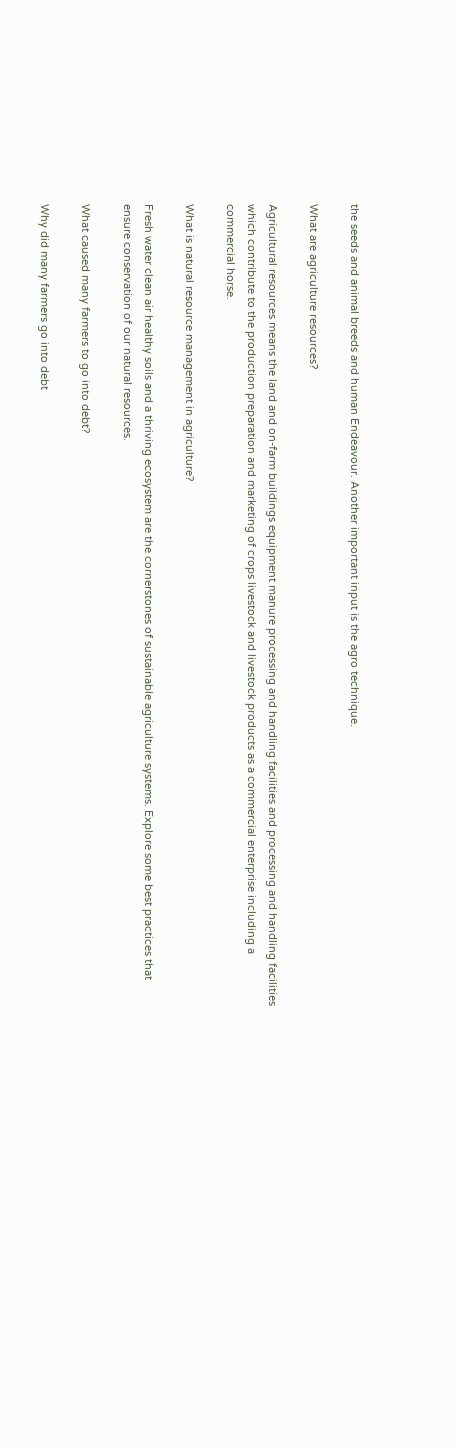the seeds and animal breeds and human Endeavour. Another important input is the agro technique.

What are agriculture resources?

Agricultural resources means the land and on-farm buildings equipment manure processing and handling facilities and processing and handling facilities which contribute to the production preparation and marketing of crops livestock and livestock products as a commercial enterprise including a commercial horse.

What is natural resource management in agriculture?

Fresh water clean air healthy soils and a thriving ecosystem are the cornerstones of sustainable agriculture systems. Explore some best practices that ensure conservation of our natural resources.

What caused many farmers to go into debt?

Why did many farmers go into debt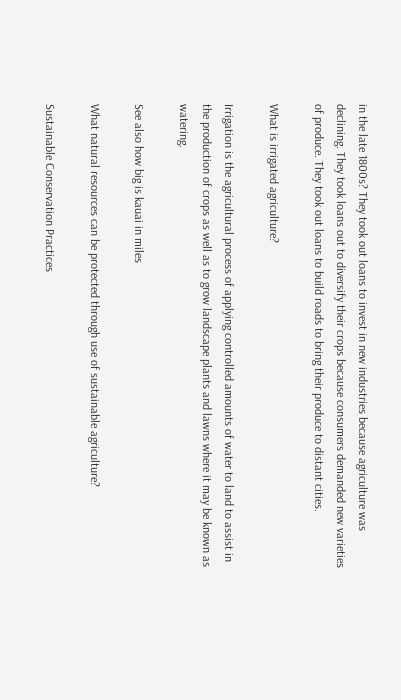in the late 1800s? They took out loans to invest in new industries because agriculture was declining. They took loans out to diversify their crops because consumers demanded new varieties of produce. They took out loans to build roads to bring their produce to distant cities.

What is irrigated agriculture?

Irrigation is the agricultural process of applying controlled amounts of water to land to assist in the production of crops as well as to grow landscape plants and lawns where it may be known as watering.

See also how big is kauai in miles

What natural resources can be protected through use of sustainable agriculture?

Sustainable Conservation Practices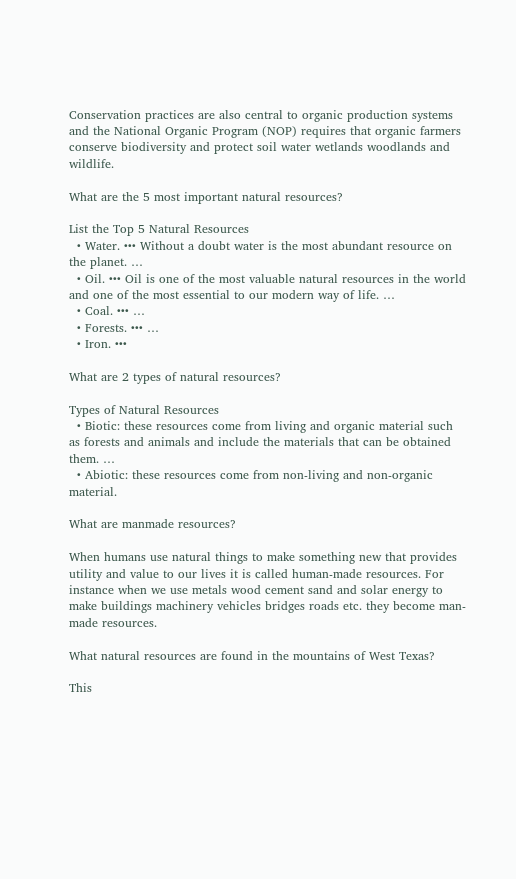Conservation practices are also central to organic production systems and the National Organic Program (NOP) requires that organic farmers conserve biodiversity and protect soil water wetlands woodlands and wildlife.

What are the 5 most important natural resources?

List the Top 5 Natural Resources
  • Water. ••• Without a doubt water is the most abundant resource on the planet. …
  • Oil. ••• Oil is one of the most valuable natural resources in the world and one of the most essential to our modern way of life. …
  • Coal. ••• …
  • Forests. ••• …
  • Iron. •••

What are 2 types of natural resources?

Types of Natural Resources
  • Biotic: these resources come from living and organic material such as forests and animals and include the materials that can be obtained them. …
  • Abiotic: these resources come from non-living and non-organic material.

What are manmade resources?

When humans use natural things to make something new that provides utility and value to our lives it is called human-made resources. For instance when we use metals wood cement sand and solar energy to make buildings machinery vehicles bridges roads etc. they become man-made resources.

What natural resources are found in the mountains of West Texas?

This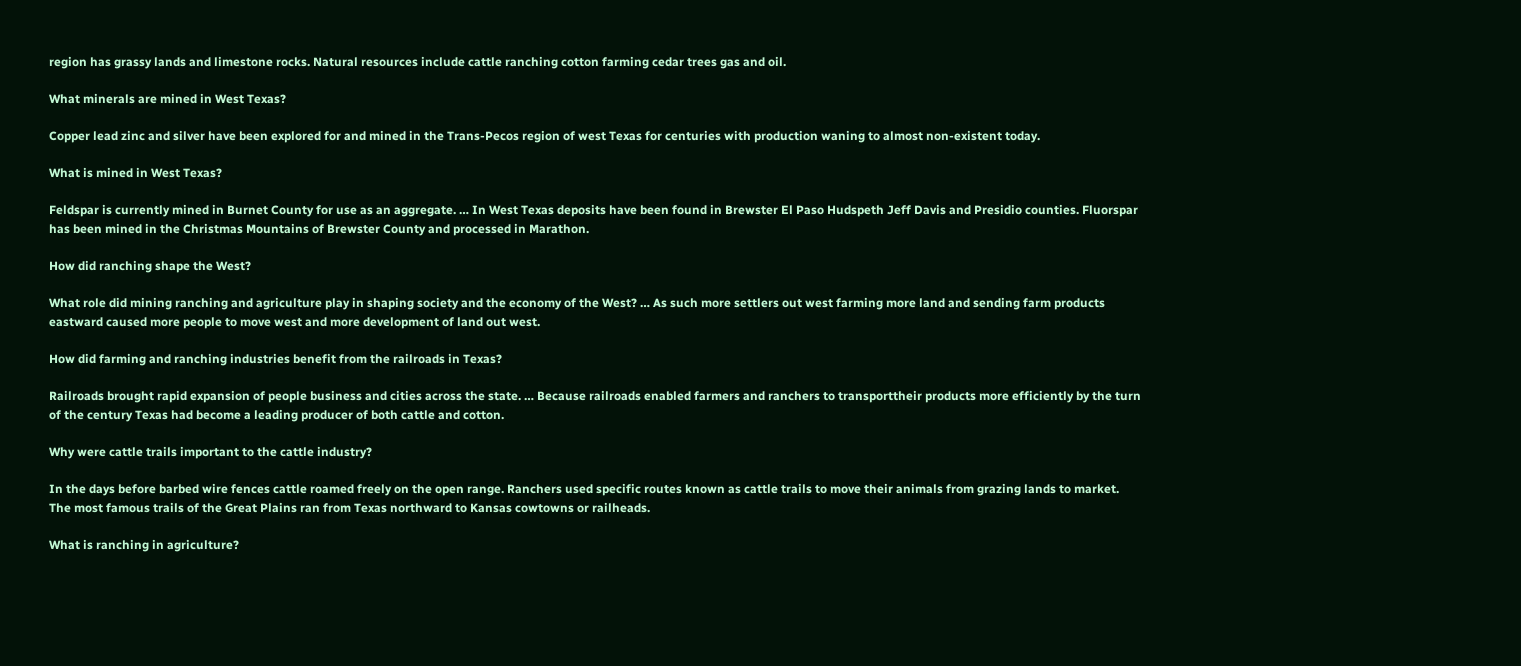region has grassy lands and limestone rocks. Natural resources include cattle ranching cotton farming cedar trees gas and oil.

What minerals are mined in West Texas?

Copper lead zinc and silver have been explored for and mined in the Trans-Pecos region of west Texas for centuries with production waning to almost non-existent today.

What is mined in West Texas?

Feldspar is currently mined in Burnet County for use as an aggregate. … In West Texas deposits have been found in Brewster El Paso Hudspeth Jeff Davis and Presidio counties. Fluorspar has been mined in the Christmas Mountains of Brewster County and processed in Marathon.

How did ranching shape the West?

What role did mining ranching and agriculture play in shaping society and the economy of the West? … As such more settlers out west farming more land and sending farm products eastward caused more people to move west and more development of land out west.

How did farming and ranching industries benefit from the railroads in Texas?

Railroads brought rapid expansion of people business and cities across the state. … Because railroads enabled farmers and ranchers to transporttheir products more efficiently by the turn of the century Texas had become a leading producer of both cattle and cotton.

Why were cattle trails important to the cattle industry?

In the days before barbed wire fences cattle roamed freely on the open range. Ranchers used specific routes known as cattle trails to move their animals from grazing lands to market. The most famous trails of the Great Plains ran from Texas northward to Kansas cowtowns or railheads.

What is ranching in agriculture?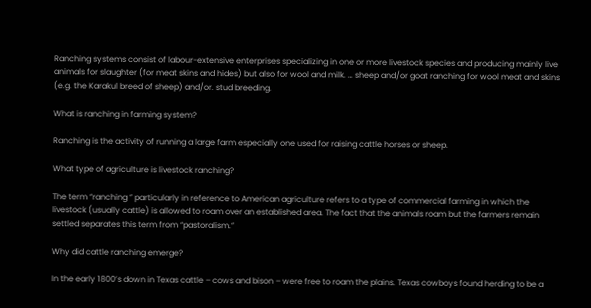Ranching systems consist of labour-extensive enterprises specializing in one or more livestock species and producing mainly live animals for slaughter (for meat skins and hides) but also for wool and milk. … sheep and/or goat ranching for wool meat and skins (e.g. the Karakul breed of sheep) and/or. stud breeding.

What is ranching in farming system?

Ranching is the activity of running a large farm especially one used for raising cattle horses or sheep.

What type of agriculture is livestock ranching?

The term “ranching ” particularly in reference to American agriculture refers to a type of commercial farming in which the livestock (usually cattle) is allowed to roam over an established area. The fact that the animals roam but the farmers remain settled separates this term from “pastoralism.”

Why did cattle ranching emerge?

In the early 1800’s down in Texas cattle – cows and bison – were free to roam the plains. Texas cowboys found herding to be a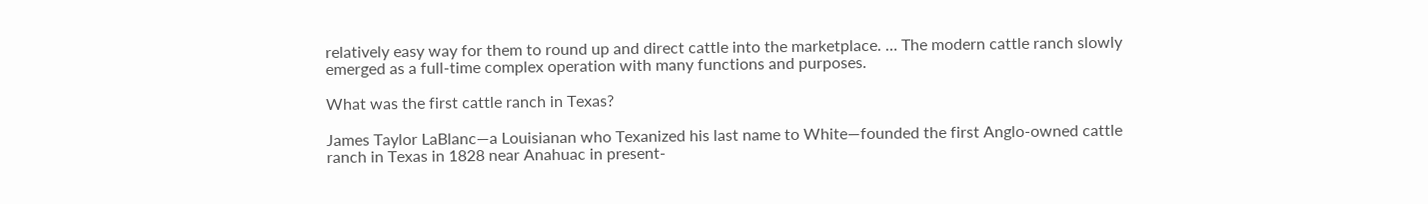relatively easy way for them to round up and direct cattle into the marketplace. … The modern cattle ranch slowly emerged as a full-time complex operation with many functions and purposes.

What was the first cattle ranch in Texas?

James Taylor LaBlanc—a Louisianan who Texanized his last name to White—founded the first Anglo-owned cattle ranch in Texas in 1828 near Anahuac in present-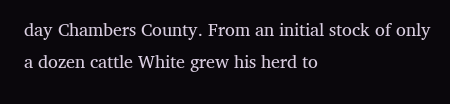day Chambers County. From an initial stock of only a dozen cattle White grew his herd to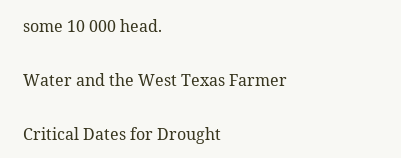some 10 000 head.

Water and the West Texas Farmer

Critical Dates for Drought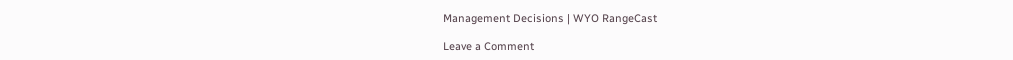Management Decisions | WYO RangeCast

Leave a Comment